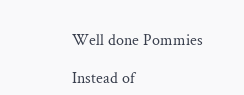Well done Pommies

Instead of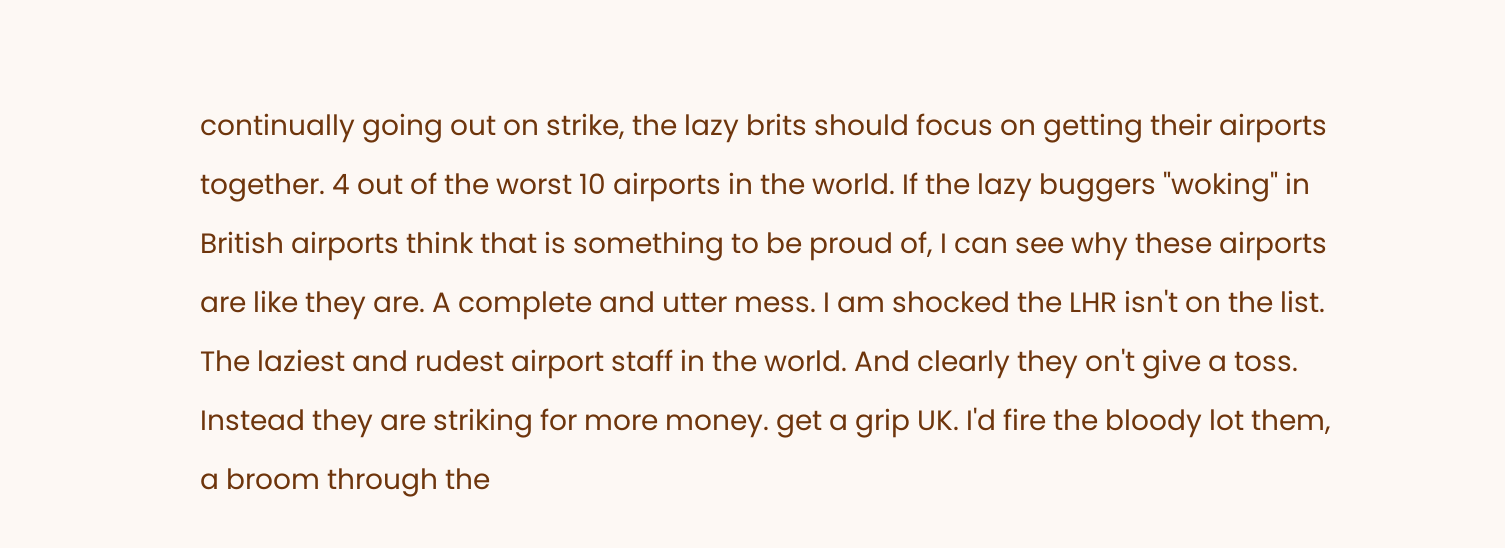continually going out on strike, the lazy brits should focus on getting their airports together. 4 out of the worst 10 airports in the world. If the lazy buggers "woking" in British airports think that is something to be proud of, I can see why these airports are like they are. A complete and utter mess. I am shocked the LHR isn't on the list. The laziest and rudest airport staff in the world. And clearly they on't give a toss. Instead they are striking for more money. get a grip UK. I'd fire the bloody lot them, a broom through the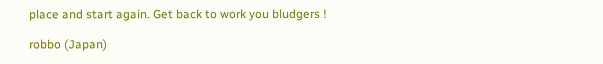place and start again. Get back to work you bludgers !

robbo (Japan)